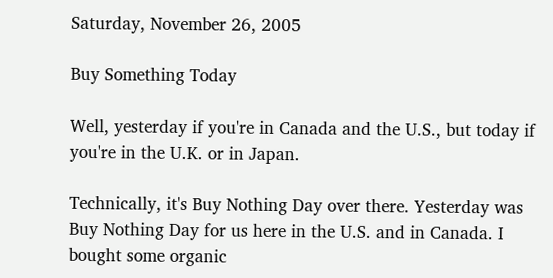Saturday, November 26, 2005

Buy Something Today

Well, yesterday if you're in Canada and the U.S., but today if you're in the U.K. or in Japan.

Technically, it's Buy Nothing Day over there. Yesterday was Buy Nothing Day for us here in the U.S. and in Canada. I bought some organic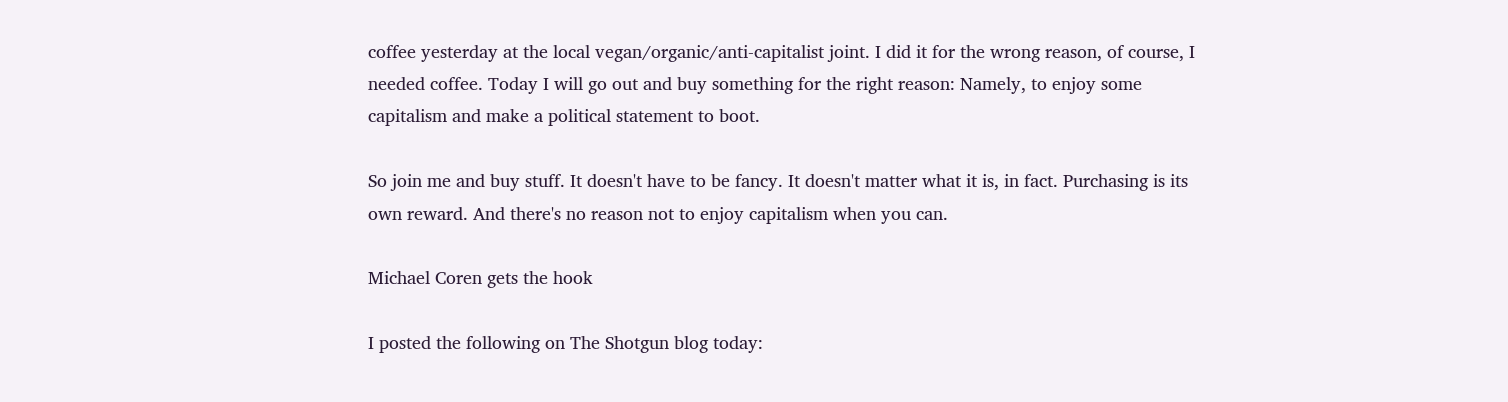coffee yesterday at the local vegan/organic/anti-capitalist joint. I did it for the wrong reason, of course, I needed coffee. Today I will go out and buy something for the right reason: Namely, to enjoy some capitalism and make a political statement to boot.

So join me and buy stuff. It doesn't have to be fancy. It doesn't matter what it is, in fact. Purchasing is its own reward. And there's no reason not to enjoy capitalism when you can.

Michael Coren gets the hook

I posted the following on The Shotgun blog today: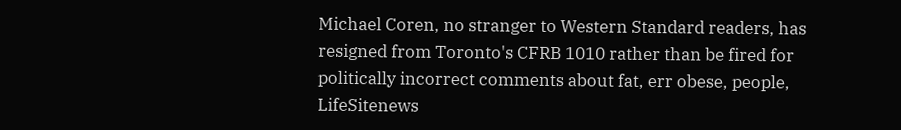Michael Coren, no stranger to Western Standard readers, has resigned from Toronto's CFRB 1010 rather than be fired for politically incorrect comments about fat, err obese, people, LifeSitenews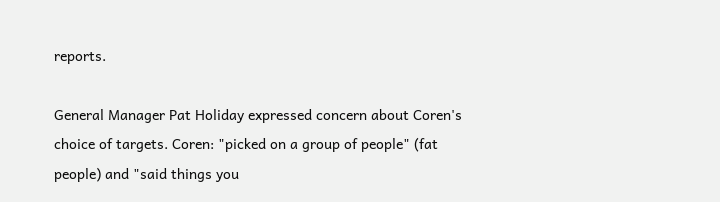reports.

General Manager Pat Holiday expressed concern about Coren's choice of targets. Coren: "picked on a group of people" (fat people) and "said things you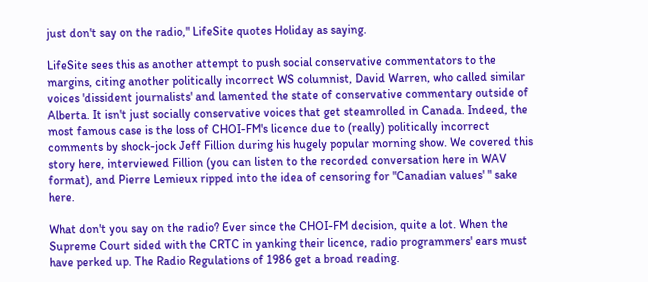just don't say on the radio," LifeSite quotes Holiday as saying.

LifeSite sees this as another attempt to push social conservative commentators to the margins, citing another politically incorrect WS columnist, David Warren, who called similar voices 'dissident journalists' and lamented the state of conservative commentary outside of Alberta. It isn't just socially conservative voices that get steamrolled in Canada. Indeed, the most famous case is the loss of CHOI-FM's licence due to (really) politically incorrect comments by shock-jock Jeff Fillion during his hugely popular morning show. We covered this story here, interviewed Fillion (you can listen to the recorded conversation here in WAV format), and Pierre Lemieux ripped into the idea of censoring for "Canadian values' " sake here.

What don't you say on the radio? Ever since the CHOI-FM decision, quite a lot. When the Supreme Court sided with the CRTC in yanking their licence, radio programmers' ears must have perked up. The Radio Regulations of 1986 get a broad reading.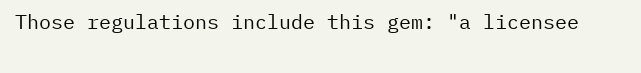Those regulations include this gem: "a licensee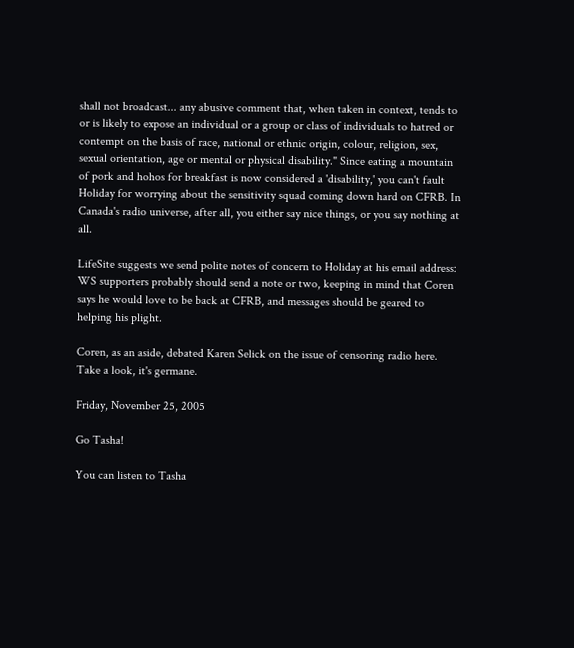shall not broadcast... any abusive comment that, when taken in context, tends to or is likely to expose an individual or a group or class of individuals to hatred or contempt on the basis of race, national or ethnic origin, colour, religion, sex, sexual orientation, age or mental or physical disability." Since eating a mountain of pork and hohos for breakfast is now considered a 'disability,' you can't fault Holiday for worrying about the sensitivity squad coming down hard on CFRB. In Canada's radio universe, after all, you either say nice things, or you say nothing at all.

LifeSite suggests we send polite notes of concern to Holiday at his email address: WS supporters probably should send a note or two, keeping in mind that Coren says he would love to be back at CFRB, and messages should be geared to helping his plight.

Coren, as an aside, debated Karen Selick on the issue of censoring radio here. Take a look, it's germane.

Friday, November 25, 2005

Go Tasha!

You can listen to Tasha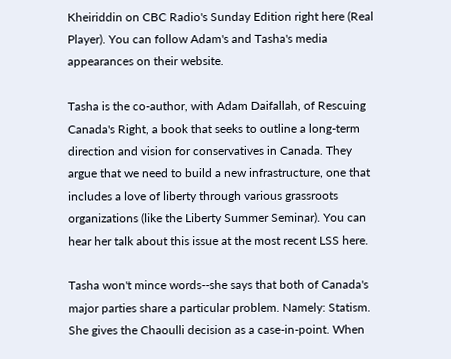Kheiriddin on CBC Radio's Sunday Edition right here (Real Player). You can follow Adam's and Tasha's media appearances on their website.

Tasha is the co-author, with Adam Daifallah, of Rescuing Canada's Right, a book that seeks to outline a long-term direction and vision for conservatives in Canada. They argue that we need to build a new infrastructure, one that includes a love of liberty through various grassroots organizations (like the Liberty Summer Seminar). You can hear her talk about this issue at the most recent LSS here.

Tasha won't mince words--she says that both of Canada's major parties share a particular problem. Namely: Statism. She gives the Chaoulli decision as a case-in-point. When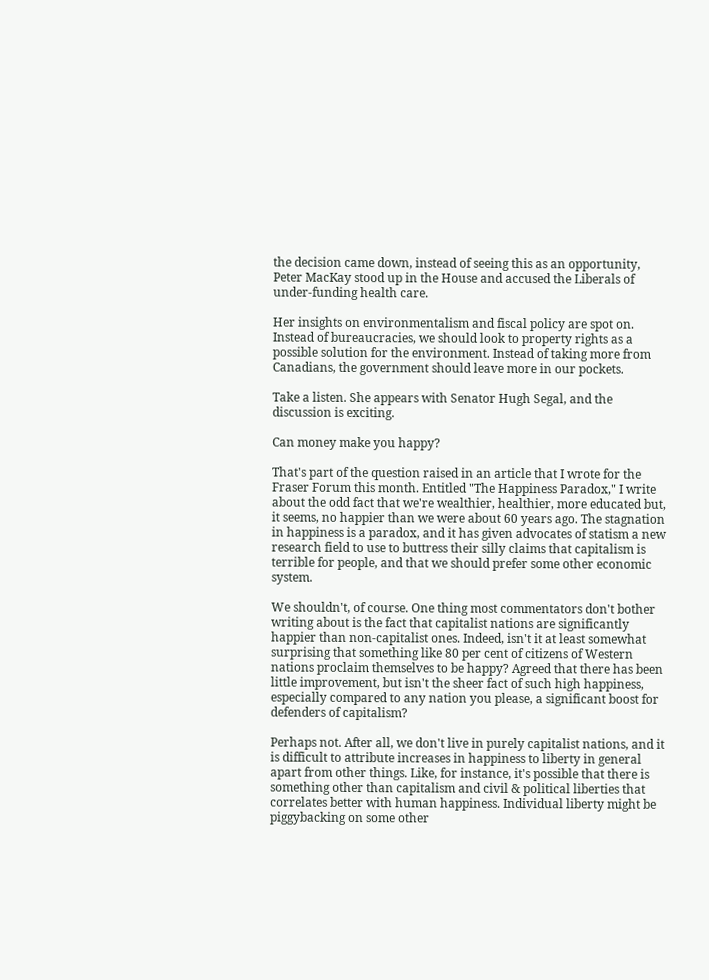the decision came down, instead of seeing this as an opportunity, Peter MacKay stood up in the House and accused the Liberals of under-funding health care.

Her insights on environmentalism and fiscal policy are spot on. Instead of bureaucracies, we should look to property rights as a possible solution for the environment. Instead of taking more from Canadians, the government should leave more in our pockets.

Take a listen. She appears with Senator Hugh Segal, and the discussion is exciting.

Can money make you happy?

That's part of the question raised in an article that I wrote for the Fraser Forum this month. Entitled "The Happiness Paradox," I write about the odd fact that we're wealthier, healthier, more educated but, it seems, no happier than we were about 60 years ago. The stagnation in happiness is a paradox, and it has given advocates of statism a new research field to use to buttress their silly claims that capitalism is terrible for people, and that we should prefer some other economic system.

We shouldn't, of course. One thing most commentators don't bother writing about is the fact that capitalist nations are significantly happier than non-capitalist ones. Indeed, isn't it at least somewhat surprising that something like 80 per cent of citizens of Western nations proclaim themselves to be happy? Agreed that there has been little improvement, but isn't the sheer fact of such high happiness, especially compared to any nation you please, a significant boost for defenders of capitalism?

Perhaps not. After all, we don't live in purely capitalist nations, and it is difficult to attribute increases in happiness to liberty in general apart from other things. Like, for instance, it's possible that there is something other than capitalism and civil & political liberties that correlates better with human happiness. Individual liberty might be piggybacking on some other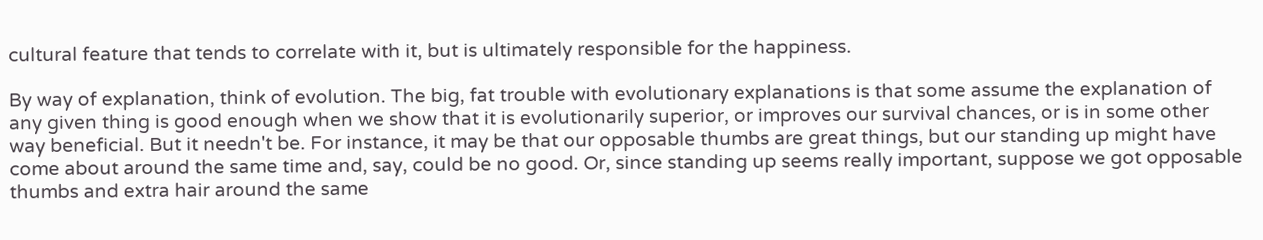cultural feature that tends to correlate with it, but is ultimately responsible for the happiness.

By way of explanation, think of evolution. The big, fat trouble with evolutionary explanations is that some assume the explanation of any given thing is good enough when we show that it is evolutionarily superior, or improves our survival chances, or is in some other way beneficial. But it needn't be. For instance, it may be that our opposable thumbs are great things, but our standing up might have come about around the same time and, say, could be no good. Or, since standing up seems really important, suppose we got opposable thumbs and extra hair around the same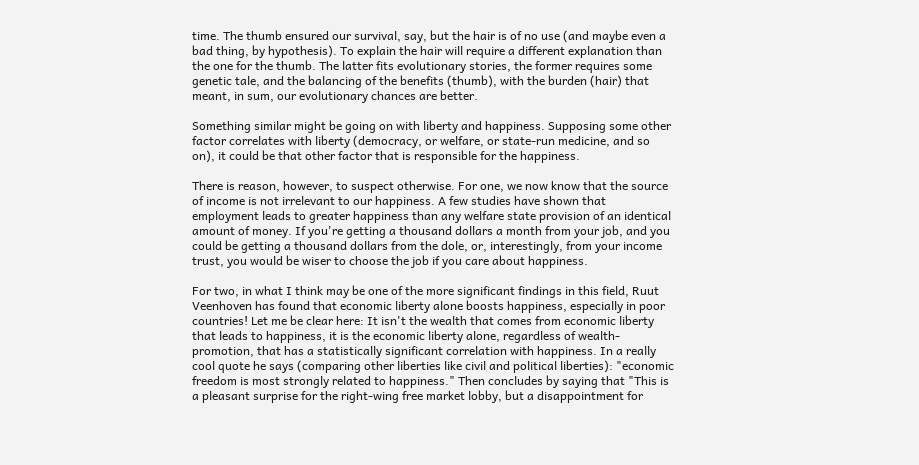time. The thumb ensured our survival, say, but the hair is of no use (and maybe even a bad thing, by hypothesis). To explain the hair will require a different explanation than the one for the thumb. The latter fits evolutionary stories, the former requires some genetic tale, and the balancing of the benefits (thumb), with the burden (hair) that meant, in sum, our evolutionary chances are better.

Something similar might be going on with liberty and happiness. Supposing some other factor correlates with liberty (democracy, or welfare, or state-run medicine, and so on), it could be that other factor that is responsible for the happiness.

There is reason, however, to suspect otherwise. For one, we now know that the source of income is not irrelevant to our happiness. A few studies have shown that employment leads to greater happiness than any welfare state provision of an identical amount of money. If you're getting a thousand dollars a month from your job, and you could be getting a thousand dollars from the dole, or, interestingly, from your income trust, you would be wiser to choose the job if you care about happiness.

For two, in what I think may be one of the more significant findings in this field, Ruut Veenhoven has found that economic liberty alone boosts happiness, especially in poor countries! Let me be clear here: It isn't the wealth that comes from economic liberty that leads to happiness, it is the economic liberty alone, regardless of wealth-promotion, that has a statistically significant correlation with happiness. In a really cool quote he says (comparing other liberties like civil and political liberties): "economic freedom is most strongly related to happiness." Then concludes by saying that "This is a pleasant surprise for the right-wing free market lobby, but a disappointment for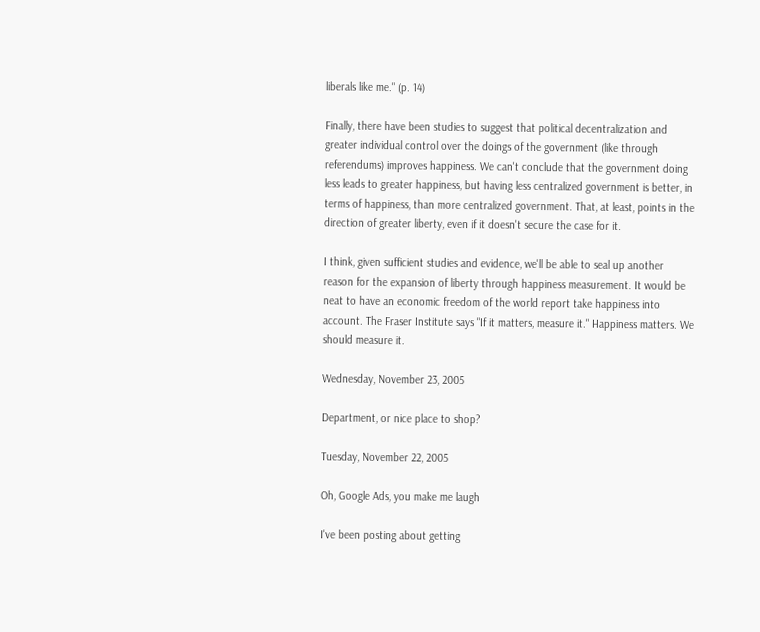liberals like me." (p. 14)

Finally, there have been studies to suggest that political decentralization and greater individual control over the doings of the government (like through referendums) improves happiness. We can't conclude that the government doing less leads to greater happiness, but having less centralized government is better, in terms of happiness, than more centralized government. That, at least, points in the direction of greater liberty, even if it doesn't secure the case for it.

I think, given sufficient studies and evidence, we'll be able to seal up another reason for the expansion of liberty through happiness measurement. It would be neat to have an economic freedom of the world report take happiness into account. The Fraser Institute says "If it matters, measure it." Happiness matters. We should measure it.

Wednesday, November 23, 2005

Department, or nice place to shop?

Tuesday, November 22, 2005

Oh, Google Ads, you make me laugh

I've been posting about getting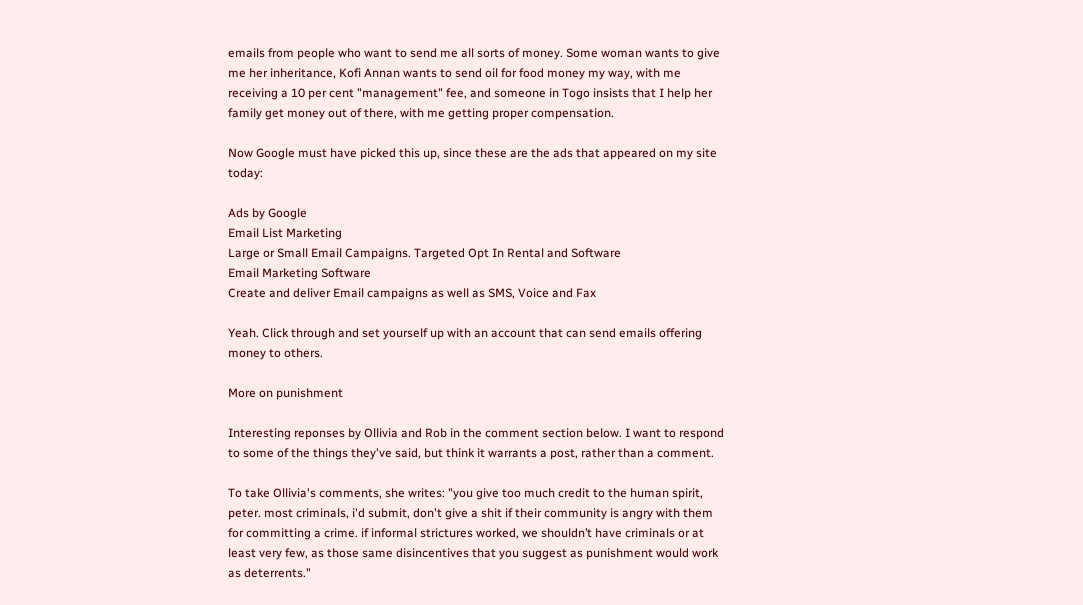emails from people who want to send me all sorts of money. Some woman wants to give me her inheritance, Kofi Annan wants to send oil for food money my way, with me receiving a 10 per cent "management" fee, and someone in Togo insists that I help her family get money out of there, with me getting proper compensation.

Now Google must have picked this up, since these are the ads that appeared on my site today:

Ads by Google
Email List Marketing
Large or Small Email Campaigns. Targeted Opt In Rental and Software
Email Marketing Software
Create and deliver Email campaigns as well as SMS, Voice and Fax

Yeah. Click through and set yourself up with an account that can send emails offering money to others.

More on punishment

Interesting reponses by Ollivia and Rob in the comment section below. I want to respond to some of the things they've said, but think it warrants a post, rather than a comment.

To take Ollivia's comments, she writes: "you give too much credit to the human spirit, peter. most criminals, i'd submit, don't give a shit if their community is angry with them for committing a crime. if informal strictures worked, we shouldn’t have criminals or at least very few, as those same disincentives that you suggest as punishment would work as deterrents."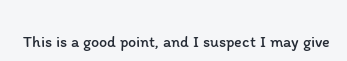This is a good point, and I suspect I may give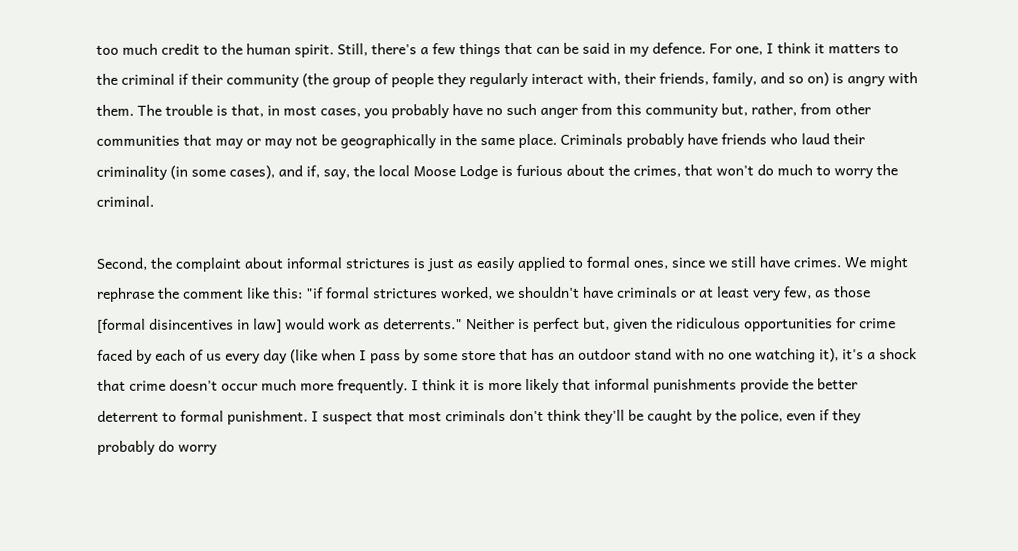too much credit to the human spirit. Still, there's a few things that can be said in my defence. For one, I think it matters to the criminal if their community (the group of people they regularly interact with, their friends, family, and so on) is angry with them. The trouble is that, in most cases, you probably have no such anger from this community but, rather, from other communities that may or may not be geographically in the same place. Criminals probably have friends who laud their criminality (in some cases), and if, say, the local Moose Lodge is furious about the crimes, that won't do much to worry the criminal.

Second, the complaint about informal strictures is just as easily applied to formal ones, since we still have crimes. We might rephrase the comment like this: "if formal strictures worked, we shouldn't have criminals or at least very few, as those [formal disincentives in law] would work as deterrents." Neither is perfect but, given the ridiculous opportunities for crime faced by each of us every day (like when I pass by some store that has an outdoor stand with no one watching it), it's a shock that crime doesn't occur much more frequently. I think it is more likely that informal punishments provide the better deterrent to formal punishment. I suspect that most criminals don't think they'll be caught by the police, even if they probably do worry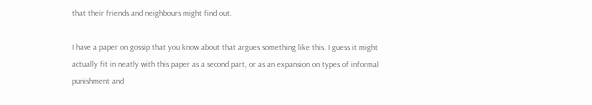that their friends and neighbours might find out.

I have a paper on gossip that you know about that argues something like this. I guess it might actually fit in neatly with this paper as a second part, or as an expansion on types of informal punishment and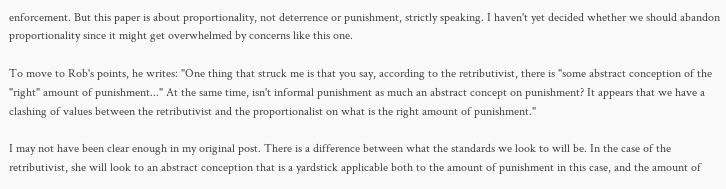enforcement. But this paper is about proportionality, not deterrence or punishment, strictly speaking. I haven't yet decided whether we should abandon proportionality since it might get overwhelmed by concerns like this one.

To move to Rob's points, he writes: "One thing that struck me is that you say, according to the retributivist, there is "some abstract conception of the "right" amount of punishment..." At the same time, isn't informal punishment as much an abstract concept on punishment? It appears that we have a clashing of values between the retributivist and the proportionalist on what is the right amount of punishment."

I may not have been clear enough in my original post. There is a difference between what the standards we look to will be. In the case of the retributivist, she will look to an abstract conception that is a yardstick applicable both to the amount of punishment in this case, and the amount of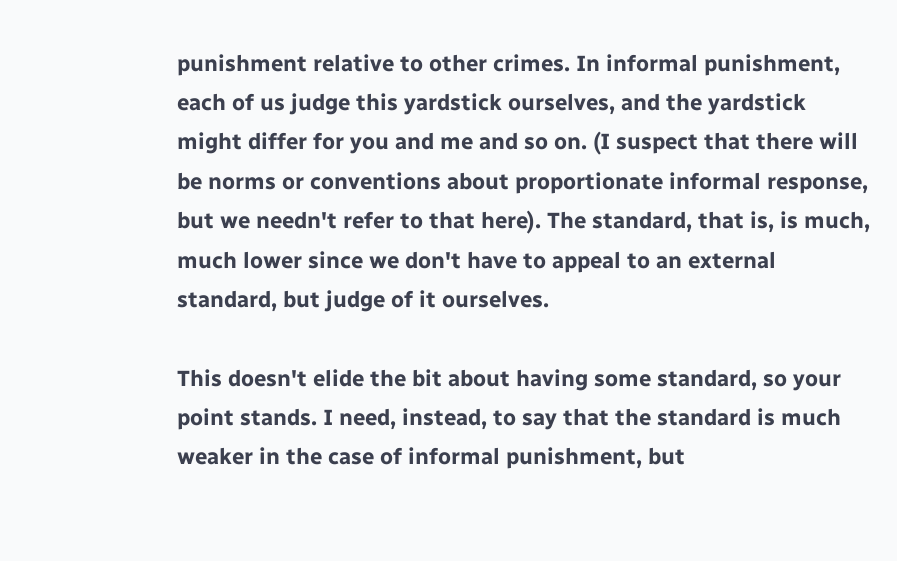punishment relative to other crimes. In informal punishment, each of us judge this yardstick ourselves, and the yardstick might differ for you and me and so on. (I suspect that there will be norms or conventions about proportionate informal response, but we needn't refer to that here). The standard, that is, is much, much lower since we don't have to appeal to an external standard, but judge of it ourselves.

This doesn't elide the bit about having some standard, so your point stands. I need, instead, to say that the standard is much weaker in the case of informal punishment, but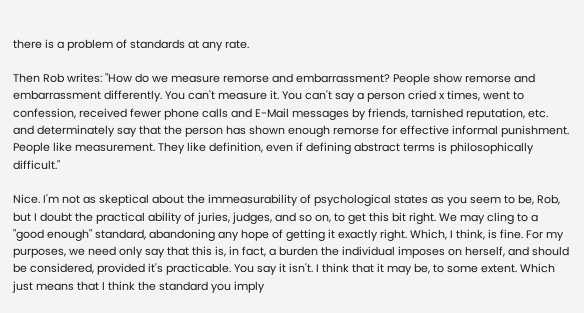there is a problem of standards at any rate.

Then Rob writes: "How do we measure remorse and embarrassment? People show remorse and embarrassment differently. You can't measure it. You can't say a person cried x times, went to confession, received fewer phone calls and E-Mail messages by friends, tarnished reputation, etc. and determinately say that the person has shown enough remorse for effective informal punishment. People like measurement. They like definition, even if defining abstract terms is philosophically difficult."

Nice. I'm not as skeptical about the immeasurability of psychological states as you seem to be, Rob, but I doubt the practical ability of juries, judges, and so on, to get this bit right. We may cling to a "good enough" standard, abandoning any hope of getting it exactly right. Which, I think, is fine. For my purposes, we need only say that this is, in fact, a burden the individual imposes on herself, and should be considered, provided it's practicable. You say it isn't. I think that it may be, to some extent. Which just means that I think the standard you imply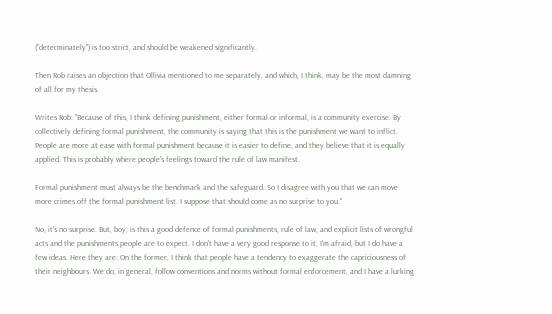("determinately") is too strict, and should be weakened significantly.

Then Rob raises an objection that Ollivia mentioned to me separately, and which, I think, may be the most damning of all for my thesis.

Writes Rob: "Because of this, I think defining punishment, either formal or informal, is a community exercise. By collectively defining formal punishment, the community is saying that this is the punishment we want to inflict. People are more at ease with formal punishment because it is easier to define, and they believe that it is equally applied. This is probably where people's feelings toward the rule of law manifest.

Formal punishment must always be the benchmark and the safeguard. So I disagree with you that we can move more crimes off the formal punishment list. I suppose that should come as no surprise to you."

No, it's no surprise. But, boy, is this a good defence of formal punishments, rule of law, and explicit lists of wrongful acts and the punishments people are to expect. I don't have a very good response to it, I'm afraid, but I do have a few ideas. Here they are: On the former, I think that people have a tendency to exaggerate the capriciousness of their neighbours. We do, in general, follow conventions and norms without formal enforcement, and I have a lurking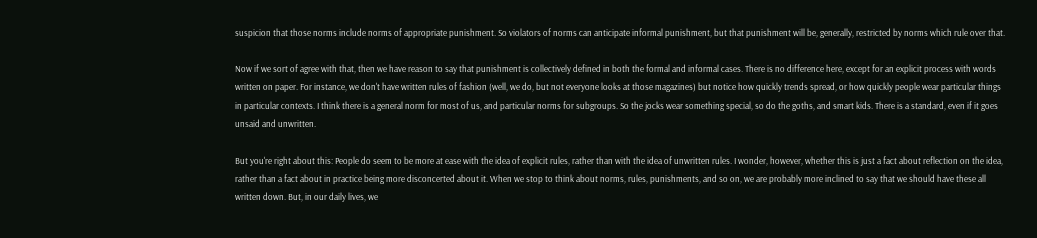suspicion that those norms include norms of appropriate punishment. So violators of norms can anticipate informal punishment, but that punishment will be, generally, restricted by norms which rule over that.

Now if we sort of agree with that, then we have reason to say that punishment is collectively defined in both the formal and informal cases. There is no difference here, except for an explicit process with words written on paper. For instance, we don't have written rules of fashion (well, we do, but not everyone looks at those magazines) but notice how quickly trends spread, or how quickly people wear particular things in particular contexts. I think there is a general norm for most of us, and particular norms for subgroups. So the jocks wear something special, so do the goths, and smart kids. There is a standard, even if it goes unsaid and unwritten.

But you're right about this: People do seem to be more at ease with the idea of explicit rules, rather than with the idea of unwritten rules. I wonder, however, whether this is just a fact about reflection on the idea, rather than a fact about in practice being more disconcerted about it. When we stop to think about norms, rules, punishments, and so on, we are probably more inclined to say that we should have these all written down. But, in our daily lives, we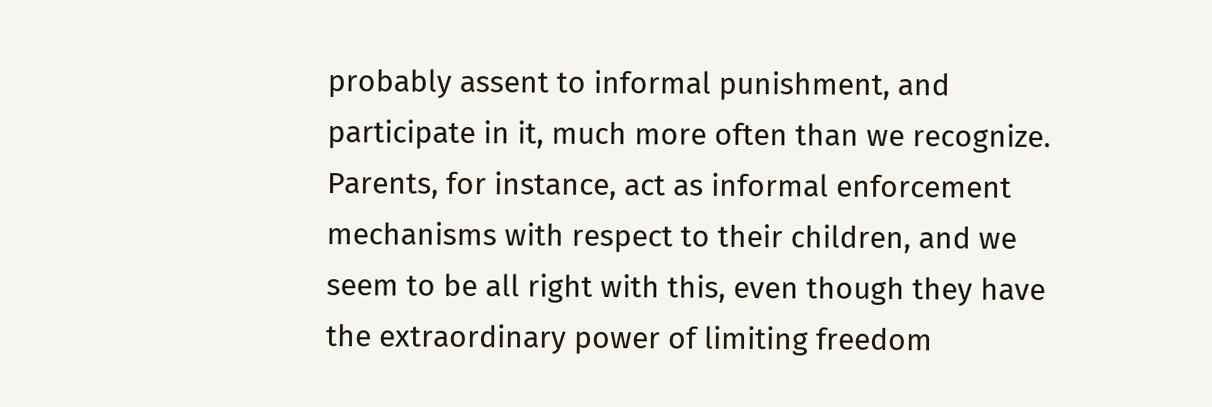probably assent to informal punishment, and participate in it, much more often than we recognize. Parents, for instance, act as informal enforcement mechanisms with respect to their children, and we seem to be all right with this, even though they have the extraordinary power of limiting freedom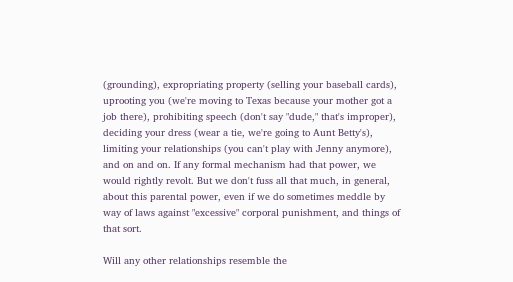(grounding), expropriating property (selling your baseball cards), uprooting you (we're moving to Texas because your mother got a job there), prohibiting speech (don't say "dude," that's improper), deciding your dress (wear a tie, we're going to Aunt Betty's), limiting your relationships (you can't play with Jenny anymore), and on and on. If any formal mechanism had that power, we would rightly revolt. But we don't fuss all that much, in general, about this parental power, even if we do sometimes meddle by way of laws against "excessive" corporal punishment, and things of that sort.

Will any other relationships resemble the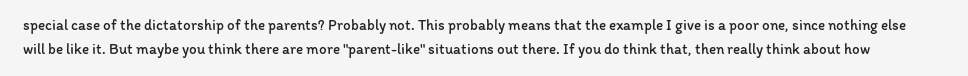special case of the dictatorship of the parents? Probably not. This probably means that the example I give is a poor one, since nothing else will be like it. But maybe you think there are more "parent-like" situations out there. If you do think that, then really think about how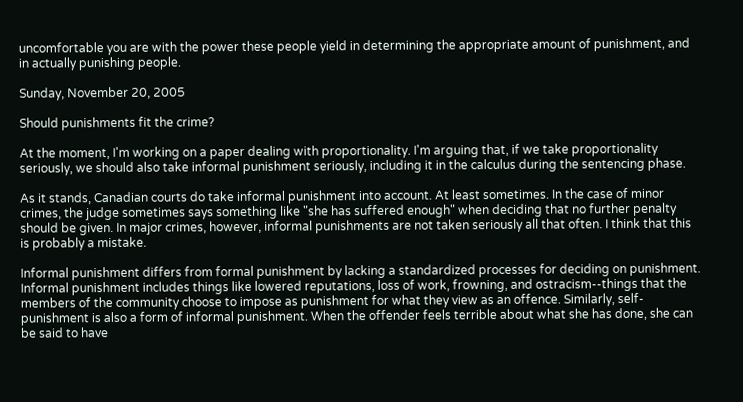uncomfortable you are with the power these people yield in determining the appropriate amount of punishment, and in actually punishing people.

Sunday, November 20, 2005

Should punishments fit the crime?

At the moment, I'm working on a paper dealing with proportionality. I'm arguing that, if we take proportionality seriously, we should also take informal punishment seriously, including it in the calculus during the sentencing phase.

As it stands, Canadian courts do take informal punishment into account. At least sometimes. In the case of minor crimes, the judge sometimes says something like "she has suffered enough" when deciding that no further penalty should be given. In major crimes, however, informal punishments are not taken seriously all that often. I think that this is probably a mistake.

Informal punishment differs from formal punishment by lacking a standardized processes for deciding on punishment. Informal punishment includes things like lowered reputations, loss of work, frowning, and ostracism--things that the members of the community choose to impose as punishment for what they view as an offence. Similarly, self-punishment is also a form of informal punishment. When the offender feels terrible about what she has done, she can be said to have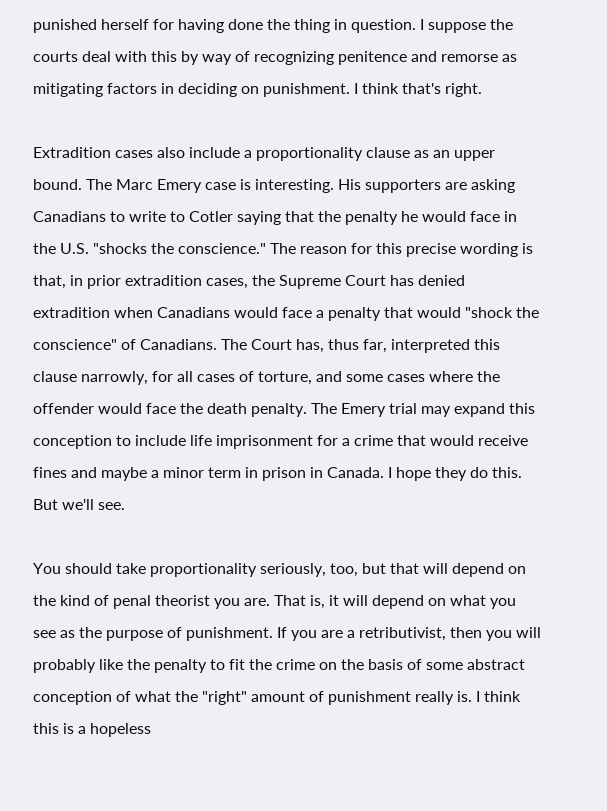punished herself for having done the thing in question. I suppose the courts deal with this by way of recognizing penitence and remorse as mitigating factors in deciding on punishment. I think that's right.

Extradition cases also include a proportionality clause as an upper bound. The Marc Emery case is interesting. His supporters are asking Canadians to write to Cotler saying that the penalty he would face in the U.S. "shocks the conscience." The reason for this precise wording is that, in prior extradition cases, the Supreme Court has denied extradition when Canadians would face a penalty that would "shock the conscience" of Canadians. The Court has, thus far, interpreted this clause narrowly, for all cases of torture, and some cases where the offender would face the death penalty. The Emery trial may expand this conception to include life imprisonment for a crime that would receive fines and maybe a minor term in prison in Canada. I hope they do this. But we'll see.

You should take proportionality seriously, too, but that will depend on the kind of penal theorist you are. That is, it will depend on what you see as the purpose of punishment. If you are a retributivist, then you will probably like the penalty to fit the crime on the basis of some abstract conception of what the "right" amount of punishment really is. I think this is a hopeless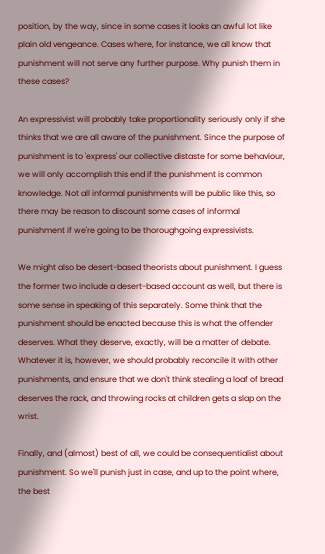position, by the way, since in some cases it looks an awful lot like plain old vengeance. Cases where, for instance, we all know that punishment will not serve any further purpose. Why punish them in these cases?

An expressivist will probably take proportionality seriously only if she thinks that we are all aware of the punishment. Since the purpose of punishment is to 'express' our collective distaste for some behaviour, we will only accomplish this end if the punishment is common knowledge. Not all informal punishments will be public like this, so there may be reason to discount some cases of informal punishment if we're going to be thoroughgoing expressivists.

We might also be desert-based theorists about punishment. I guess the former two include a desert-based account as well, but there is some sense in speaking of this separately. Some think that the punishment should be enacted because this is what the offender deserves. What they deserve, exactly, will be a matter of debate. Whatever it is, however, we should probably reconcile it with other punishments, and ensure that we don't think stealing a loaf of bread deserves the rack, and throwing rocks at children gets a slap on the wrist.

Finally, and (almost) best of all, we could be consequentialist about punishment. So we'll punish just in case, and up to the point where, the best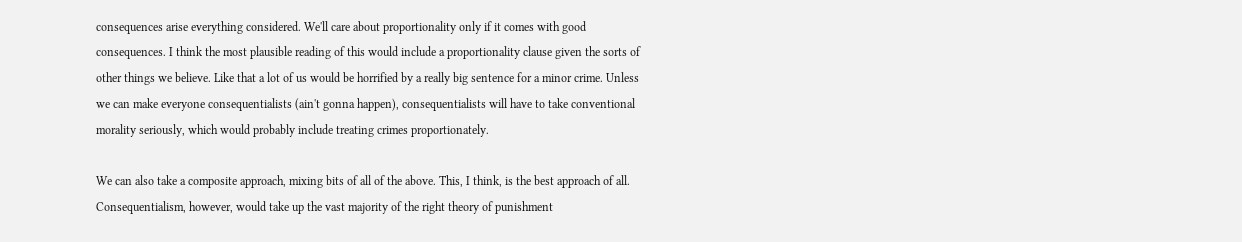consequences arise everything considered. We'll care about proportionality only if it comes with good consequences. I think the most plausible reading of this would include a proportionality clause given the sorts of other things we believe. Like that a lot of us would be horrified by a really big sentence for a minor crime. Unless we can make everyone consequentialists (ain't gonna happen), consequentialists will have to take conventional morality seriously, which would probably include treating crimes proportionately.

We can also take a composite approach, mixing bits of all of the above. This, I think, is the best approach of all. Consequentialism, however, would take up the vast majority of the right theory of punishment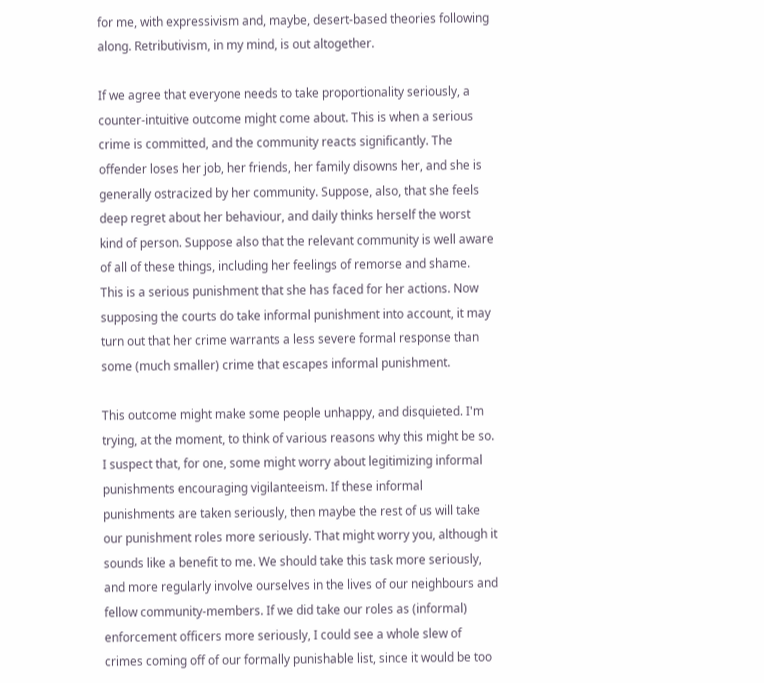for me, with expressivism and, maybe, desert-based theories following along. Retributivism, in my mind, is out altogether.

If we agree that everyone needs to take proportionality seriously, a counter-intuitive outcome might come about. This is when a serious crime is committed, and the community reacts significantly. The offender loses her job, her friends, her family disowns her, and she is generally ostracized by her community. Suppose, also, that she feels deep regret about her behaviour, and daily thinks herself the worst kind of person. Suppose also that the relevant community is well aware of all of these things, including her feelings of remorse and shame. This is a serious punishment that she has faced for her actions. Now supposing the courts do take informal punishment into account, it may turn out that her crime warrants a less severe formal response than some (much smaller) crime that escapes informal punishment.

This outcome might make some people unhappy, and disquieted. I'm trying, at the moment, to think of various reasons why this might be so. I suspect that, for one, some might worry about legitimizing informal punishments encouraging vigilanteeism. If these informal punishments are taken seriously, then maybe the rest of us will take our punishment roles more seriously. That might worry you, although it sounds like a benefit to me. We should take this task more seriously, and more regularly involve ourselves in the lives of our neighbours and fellow community-members. If we did take our roles as (informal) enforcement officers more seriously, I could see a whole slew of crimes coming off of our formally punishable list, since it would be too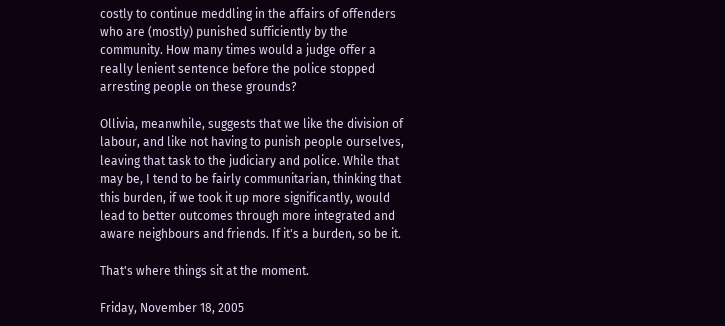costly to continue meddling in the affairs of offenders who are (mostly) punished sufficiently by the community. How many times would a judge offer a really lenient sentence before the police stopped arresting people on these grounds?

Ollivia, meanwhile, suggests that we like the division of labour, and like not having to punish people ourselves, leaving that task to the judiciary and police. While that may be, I tend to be fairly communitarian, thinking that this burden, if we took it up more significantly, would lead to better outcomes through more integrated and aware neighbours and friends. If it's a burden, so be it.

That's where things sit at the moment.

Friday, November 18, 2005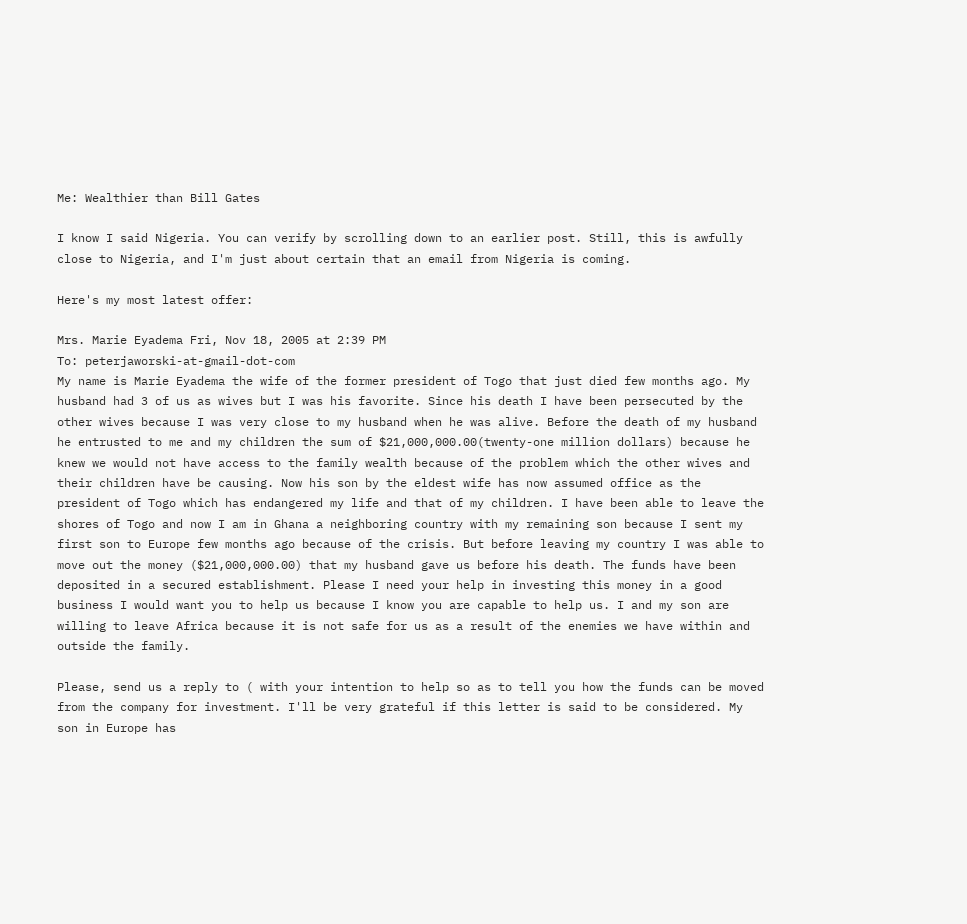Me: Wealthier than Bill Gates

I know I said Nigeria. You can verify by scrolling down to an earlier post. Still, this is awfully close to Nigeria, and I'm just about certain that an email from Nigeria is coming.

Here's my most latest offer:

Mrs. Marie Eyadema Fri, Nov 18, 2005 at 2:39 PM
To: peterjaworski-at-gmail-dot-com
My name is Marie Eyadema the wife of the former president of Togo that just died few months ago. My husband had 3 of us as wives but I was his favorite. Since his death I have been persecuted by the other wives because I was very close to my husband when he was alive. Before the death of my husband he entrusted to me and my children the sum of $21,000,000.00(twenty-one million dollars) because he knew we would not have access to the family wealth because of the problem which the other wives and their children have be causing. Now his son by the eldest wife has now assumed office as the president of Togo which has endangered my life and that of my children. I have been able to leave the
shores of Togo and now I am in Ghana a neighboring country with my remaining son because I sent my first son to Europe few months ago because of the crisis. But before leaving my country I was able to move out the money ($21,000,000.00) that my husband gave us before his death. The funds have been deposited in a secured establishment. Please I need your help in investing this money in a good business I would want you to help us because I know you are capable to help us. I and my son are willing to leave Africa because it is not safe for us as a result of the enemies we have within and outside the family.

Please, send us a reply to ( with your intention to help so as to tell you how the funds can be moved from the company for investment. I'll be very grateful if this letter is said to be considered. My son in Europe has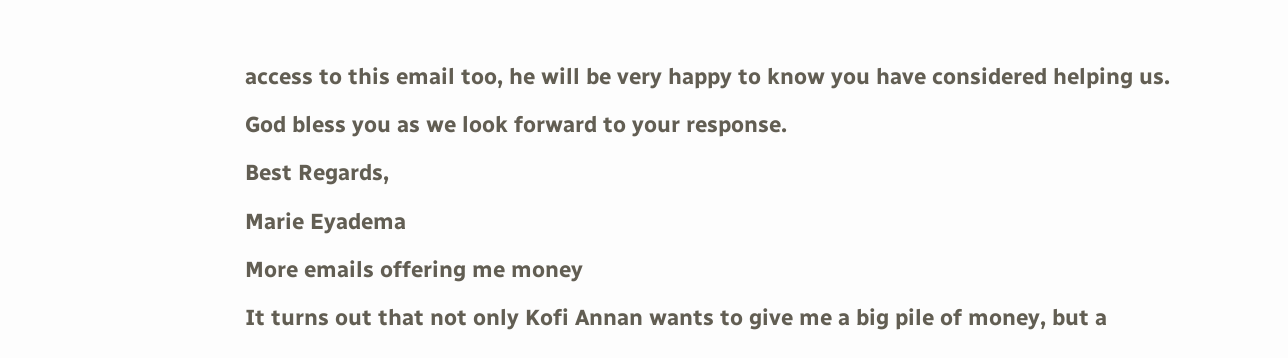access to this email too, he will be very happy to know you have considered helping us.

God bless you as we look forward to your response.

Best Regards,

Marie Eyadema

More emails offering me money

It turns out that not only Kofi Annan wants to give me a big pile of money, but a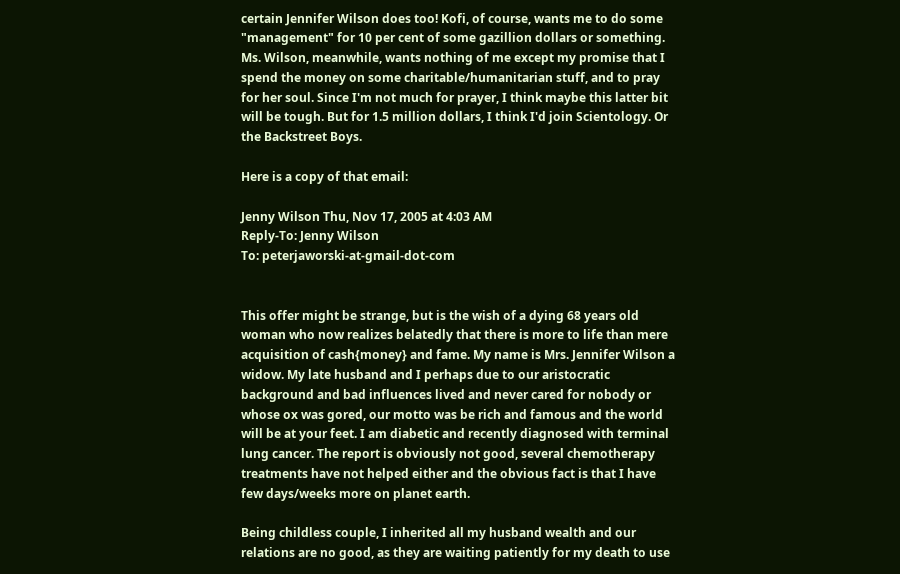certain Jennifer Wilson does too! Kofi, of course, wants me to do some "management" for 10 per cent of some gazillion dollars or something. Ms. Wilson, meanwhile, wants nothing of me except my promise that I spend the money on some charitable/humanitarian stuff, and to pray for her soul. Since I'm not much for prayer, I think maybe this latter bit will be tough. But for 1.5 million dollars, I think I'd join Scientology. Or the Backstreet Boys.

Here is a copy of that email:

Jenny Wilson Thu, Nov 17, 2005 at 4:03 AM
Reply-To: Jenny Wilson
To: peterjaworski-at-gmail-dot-com


This offer might be strange, but is the wish of a dying 68 years old woman who now realizes belatedly that there is more to life than mere acquisition of cash{money} and fame. My name is Mrs. Jennifer Wilson a widow. My late husband and I perhaps due to our aristocratic background and bad influences lived and never cared for nobody or whose ox was gored, our motto was be rich and famous and the world will be at your feet. I am diabetic and recently diagnosed with terminal lung cancer. The report is obviously not good, several chemotherapy treatments have not helped either and the obvious fact is that I have few days/weeks more on planet earth.

Being childless couple, I inherited all my husband wealth and our relations are no good, as they are waiting patiently for my death to use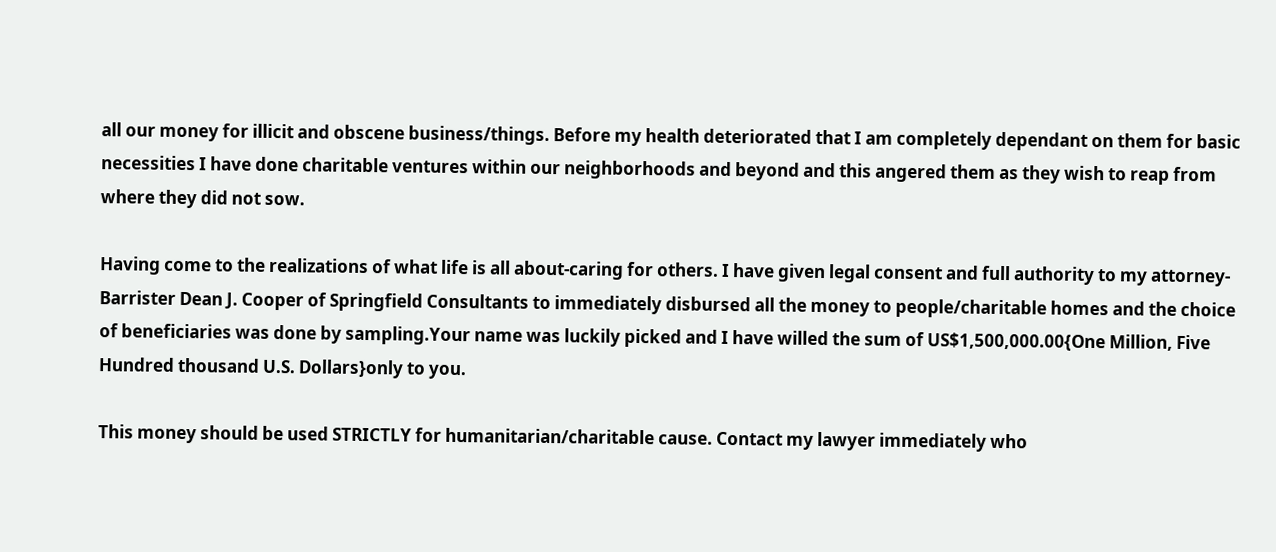all our money for illicit and obscene business/things. Before my health deteriorated that I am completely dependant on them for basic necessities I have done charitable ventures within our neighborhoods and beyond and this angered them as they wish to reap from where they did not sow.

Having come to the realizations of what life is all about-caring for others. I have given legal consent and full authority to my attorney-Barrister Dean J. Cooper of Springfield Consultants to immediately disbursed all the money to people/charitable homes and the choice of beneficiaries was done by sampling.Your name was luckily picked and I have willed the sum of US$1,500,000.00{One Million, Five Hundred thousand U.S. Dollars}only to you.

This money should be used STRICTLY for humanitarian/charitable cause. Contact my lawyer immediately who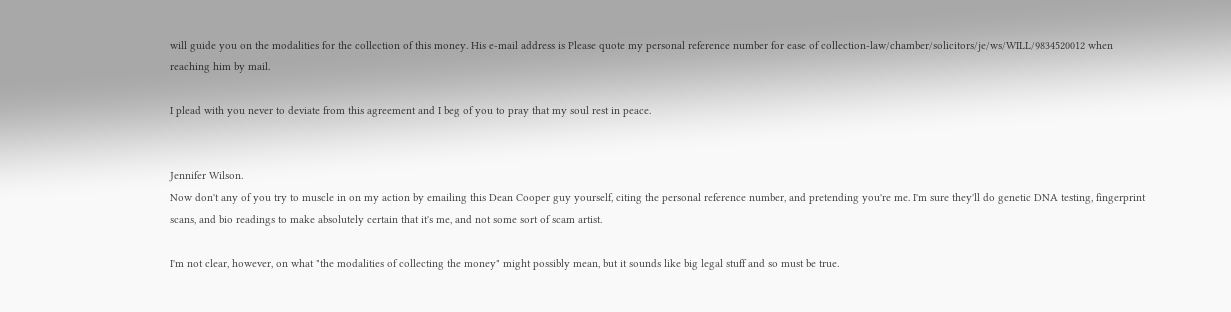will guide you on the modalities for the collection of this money. His e-mail address is Please quote my personal reference number for ease of collection-law/chamber/solicitors/je/ws/WILL/9834520012 when reaching him by mail.

I plead with you never to deviate from this agreement and I beg of you to pray that my soul rest in peace.


Jennifer Wilson.
Now don't any of you try to muscle in on my action by emailing this Dean Cooper guy yourself, citing the personal reference number, and pretending you're me. I'm sure they'll do genetic DNA testing, fingerprint scans, and bio readings to make absolutely certain that it's me, and not some sort of scam artist.

I'm not clear, however, on what "the modalities of collecting the money" might possibly mean, but it sounds like big legal stuff and so must be true.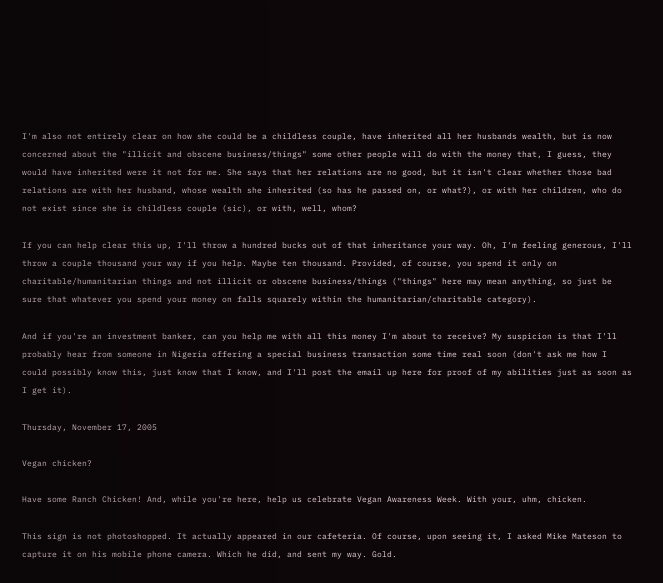I'm also not entirely clear on how she could be a childless couple, have inherited all her husbands wealth, but is now concerned about the "illicit and obscene business/things" some other people will do with the money that, I guess, they would have inherited were it not for me. She says that her relations are no good, but it isn't clear whether those bad relations are with her husband, whose wealth she inherited (so has he passed on, or what?), or with her children, who do not exist since she is childless couple (sic), or with, well, whom?

If you can help clear this up, I'll throw a hundred bucks out of that inheritance your way. Oh, I'm feeling generous, I'll throw a couple thousand your way if you help. Maybe ten thousand. Provided, of course, you spend it only on charitable/humanitarian things and not illicit or obscene business/things ("things" here may mean anything, so just be sure that whatever you spend your money on falls squarely within the humanitarian/charitable category).

And if you're an investment banker, can you help me with all this money I'm about to receive? My suspicion is that I'll probably hear from someone in Nigeria offering a special business transaction some time real soon (don't ask me how I could possibly know this, just know that I know, and I'll post the email up here for proof of my abilities just as soon as I get it).

Thursday, November 17, 2005

Vegan chicken?

Have some Ranch Chicken! And, while you're here, help us celebrate Vegan Awareness Week. With your, uhm, chicken.

This sign is not photoshopped. It actually appeared in our cafeteria. Of course, upon seeing it, I asked Mike Mateson to capture it on his mobile phone camera. Which he did, and sent my way. Gold.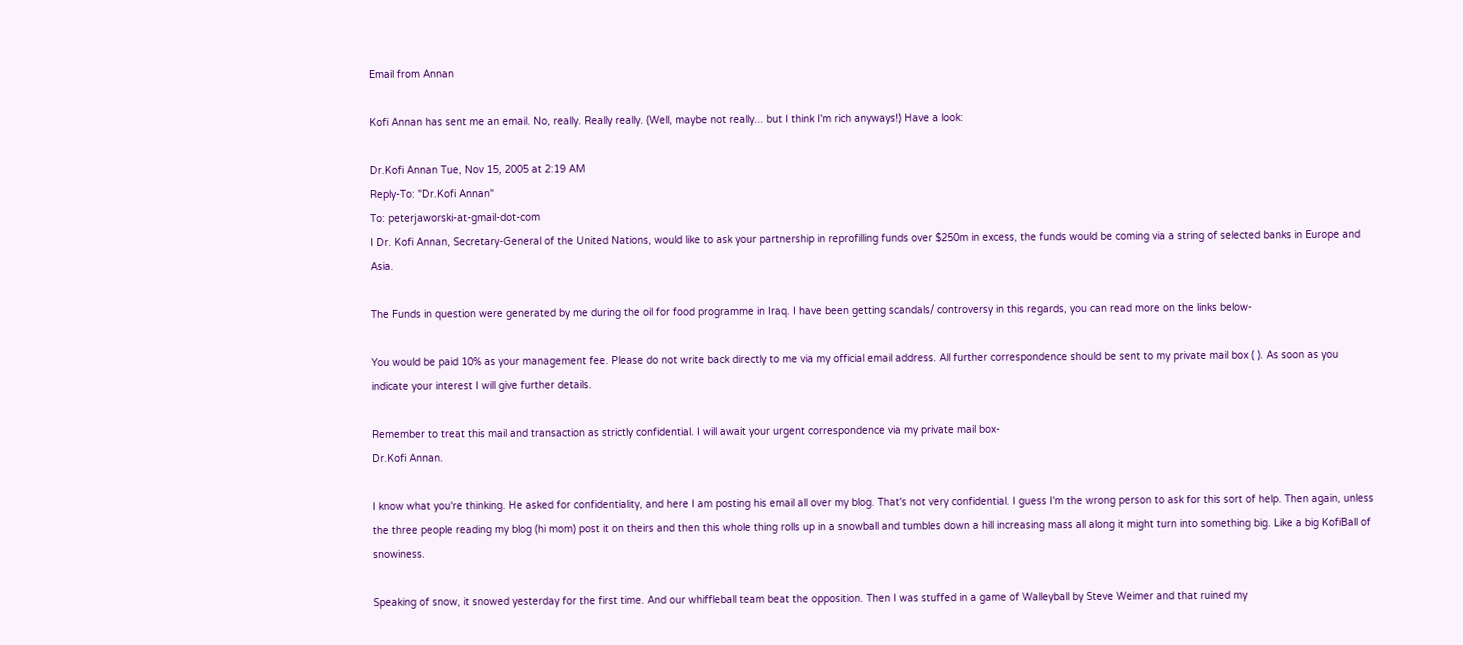Email from Annan

Kofi Annan has sent me an email. No, really. Really really. (Well, maybe not really... but I think I'm rich anyways!) Have a look:

Dr.Kofi Annan Tue, Nov 15, 2005 at 2:19 AM
Reply-To: "Dr.Kofi Annan"
To: peterjaworski-at-gmail-dot-com
I Dr. Kofi Annan, Secretary-General of the United Nations, would like to ask your partnership in reprofilling funds over $250m in excess, the funds would be coming via a string of selected banks in Europe and Asia.

The Funds in question were generated by me during the oil for food programme in Iraq. I have been getting scandals/ controversy in this regards, you can read more on the links below-

You would be paid 10% as your management fee. Please do not write back directly to me via my official email address. All further correspondence should be sent to my private mail box ( ). As soon as you indicate your interest I will give further details.

Remember to treat this mail and transaction as strictly confidential. I will await your urgent correspondence via my private mail box-
Dr.Kofi Annan.

I know what you're thinking. He asked for confidentiality, and here I am posting his email all over my blog. That's not very confidential. I guess I'm the wrong person to ask for this sort of help. Then again, unless the three people reading my blog (hi mom) post it on theirs and then this whole thing rolls up in a snowball and tumbles down a hill increasing mass all along it might turn into something big. Like a big KofiBall of snowiness.

Speaking of snow, it snowed yesterday for the first time. And our whiffleball team beat the opposition. Then I was stuffed in a game of Walleyball by Steve Weimer and that ruined my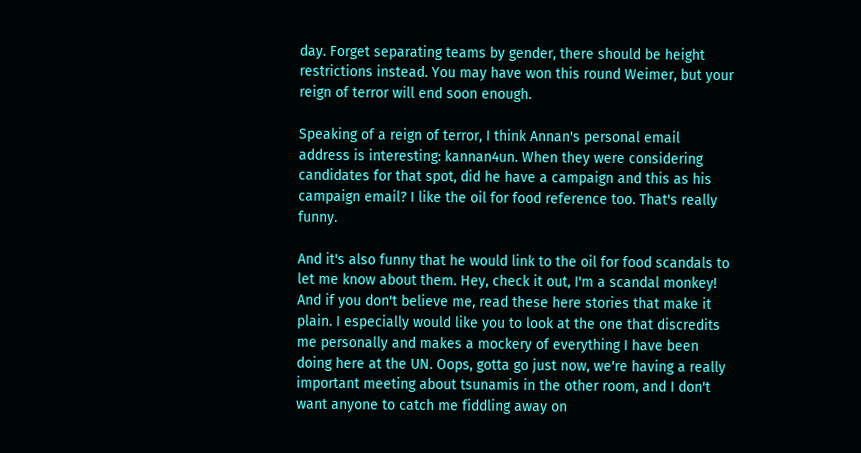day. Forget separating teams by gender, there should be height restrictions instead. You may have won this round Weimer, but your reign of terror will end soon enough.

Speaking of a reign of terror, I think Annan's personal email address is interesting: kannan4un. When they were considering candidates for that spot, did he have a campaign and this as his campaign email? I like the oil for food reference too. That's really funny.

And it's also funny that he would link to the oil for food scandals to let me know about them. Hey, check it out, I'm a scandal monkey! And if you don't believe me, read these here stories that make it plain. I especially would like you to look at the one that discredits me personally and makes a mockery of everything I have been doing here at the UN. Oops, gotta go just now, we're having a really important meeting about tsunamis in the other room, and I don't want anyone to catch me fiddling away on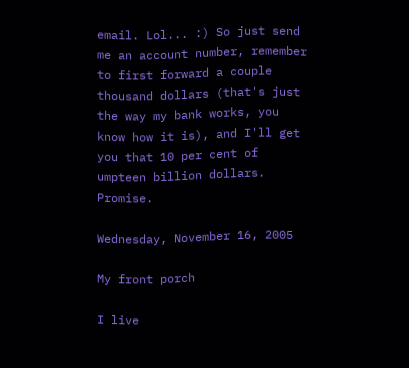email. Lol... :) So just send me an account number, remember to first forward a couple thousand dollars (that's just the way my bank works, you know how it is), and I'll get you that 10 per cent of umpteen billion dollars. Promise.

Wednesday, November 16, 2005

My front porch

I live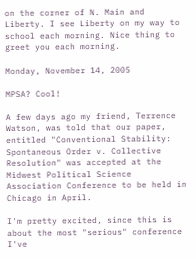on the corner of N. Main and Liberty. I see Liberty on my way to school each morning. Nice thing to greet you each morning.

Monday, November 14, 2005

MPSA? Cool!

A few days ago my friend, Terrence Watson, was told that our paper, entitled "Conventional Stability: Spontaneous Order v. Collective Resolution" was accepted at the Midwest Political Science Association Conference to be held in Chicago in April.

I'm pretty excited, since this is about the most "serious" conference I've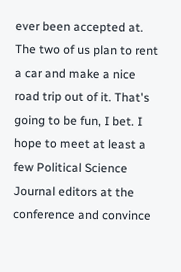ever been accepted at. The two of us plan to rent a car and make a nice road trip out of it. That's going to be fun, I bet. I hope to meet at least a few Political Science Journal editors at the conference and convince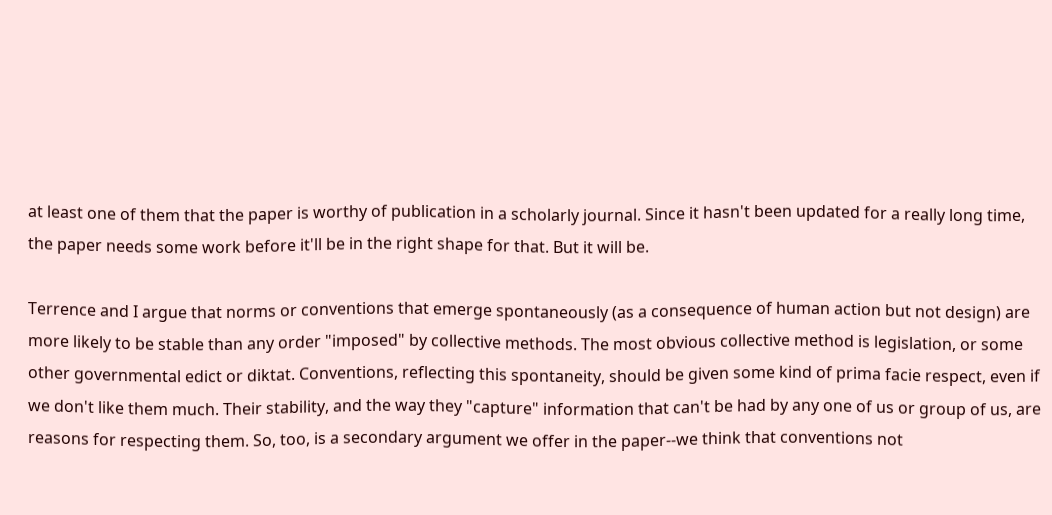at least one of them that the paper is worthy of publication in a scholarly journal. Since it hasn't been updated for a really long time, the paper needs some work before it'll be in the right shape for that. But it will be.

Terrence and I argue that norms or conventions that emerge spontaneously (as a consequence of human action but not design) are more likely to be stable than any order "imposed" by collective methods. The most obvious collective method is legislation, or some other governmental edict or diktat. Conventions, reflecting this spontaneity, should be given some kind of prima facie respect, even if we don't like them much. Their stability, and the way they "capture" information that can't be had by any one of us or group of us, are reasons for respecting them. So, too, is a secondary argument we offer in the paper--we think that conventions not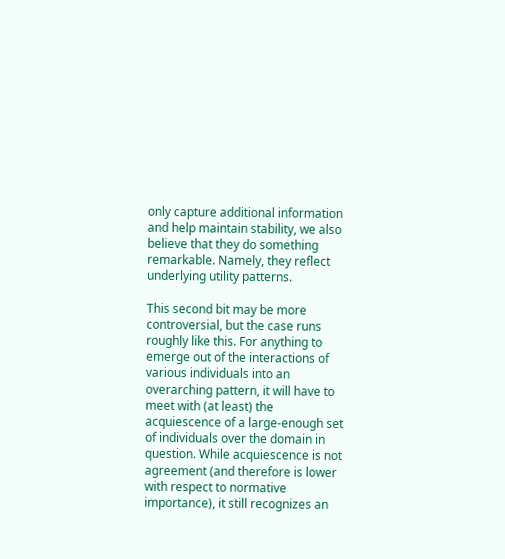only capture additional information and help maintain stability, we also believe that they do something remarkable. Namely, they reflect underlying utility patterns.

This second bit may be more controversial, but the case runs roughly like this. For anything to emerge out of the interactions of various individuals into an overarching pattern, it will have to meet with (at least) the acquiescence of a large-enough set of individuals over the domain in question. While acquiescence is not agreement (and therefore is lower with respect to normative importance), it still recognizes an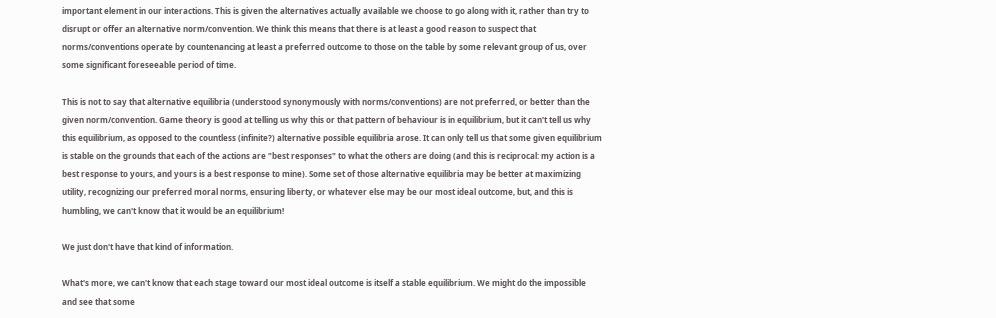important element in our interactions. This is given the alternatives actually available we choose to go along with it, rather than try to disrupt or offer an alternative norm/convention. We think this means that there is at least a good reason to suspect that norms/conventions operate by countenancing at least a preferred outcome to those on the table by some relevant group of us, over some significant foreseeable period of time.

This is not to say that alternative equilibria (understood synonymously with norms/conventions) are not preferred, or better than the given norm/convention. Game theory is good at telling us why this or that pattern of behaviour is in equilibrium, but it can't tell us why this equilibrium, as opposed to the countless (infinite?) alternative possible equilibria arose. It can only tell us that some given equilibrium is stable on the grounds that each of the actions are "best responses" to what the others are doing (and this is reciprocal: my action is a best response to yours, and yours is a best response to mine). Some set of those alternative equilibria may be better at maximizing utility, recognizing our preferred moral norms, ensuring liberty, or whatever else may be our most ideal outcome, but, and this is humbling, we can't know that it would be an equilibrium!

We just don't have that kind of information.

What's more, we can't know that each stage toward our most ideal outcome is itself a stable equilibrium. We might do the impossible and see that some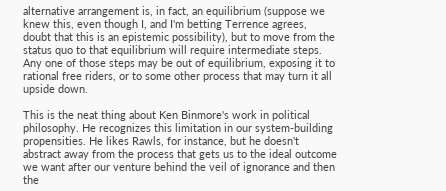alternative arrangement is, in fact, an equilibrium (suppose we knew this, even though I, and I'm betting Terrence agrees, doubt that this is an epistemic possibility), but to move from the status quo to that equilibrium will require intermediate steps. Any one of those steps may be out of equilibrium, exposing it to rational free riders, or to some other process that may turn it all upside down.

This is the neat thing about Ken Binmore's work in political philosophy. He recognizes this limitation in our system-building propensities. He likes Rawls, for instance, but he doesn't abstract away from the process that gets us to the ideal outcome we want after our venture behind the veil of ignorance and then the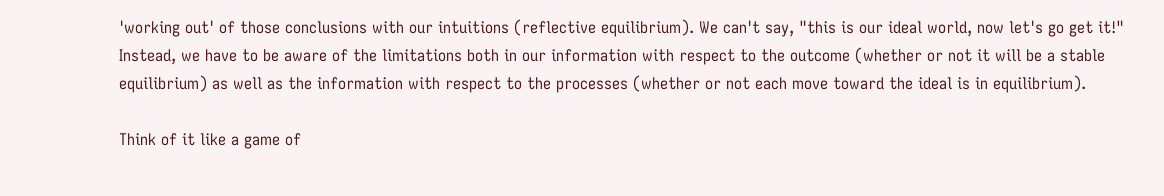'working out' of those conclusions with our intuitions (reflective equilibrium). We can't say, "this is our ideal world, now let's go get it!" Instead, we have to be aware of the limitations both in our information with respect to the outcome (whether or not it will be a stable equilibrium) as well as the information with respect to the processes (whether or not each move toward the ideal is in equilibrium).

Think of it like a game of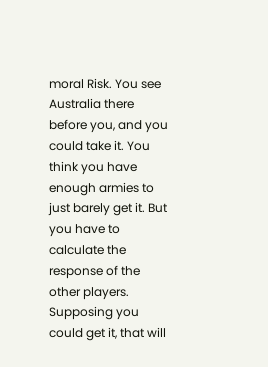moral Risk. You see Australia there before you, and you could take it. You think you have enough armies to just barely get it. But you have to calculate the response of the other players. Supposing you could get it, that will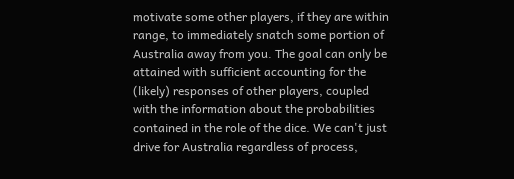motivate some other players, if they are within range, to immediately snatch some portion of Australia away from you. The goal can only be attained with sufficient accounting for the (likely) responses of other players, coupled with the information about the probabilities contained in the role of the dice. We can't just drive for Australia regardless of process,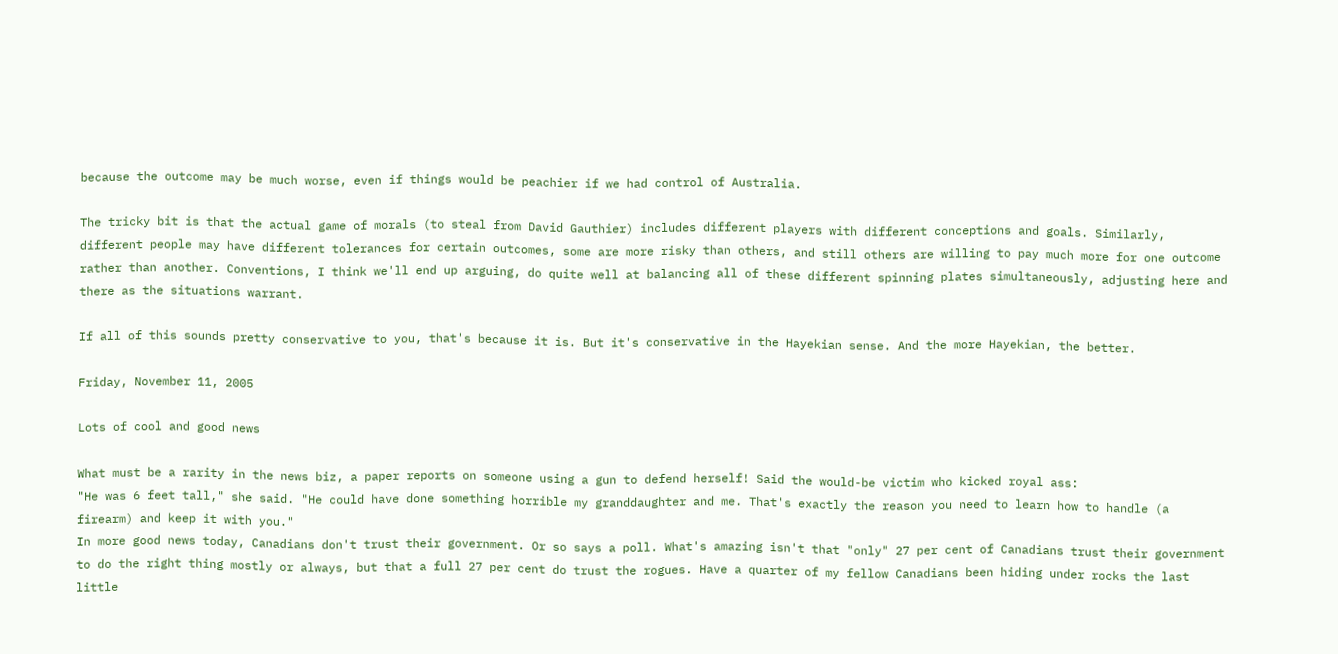because the outcome may be much worse, even if things would be peachier if we had control of Australia.

The tricky bit is that the actual game of morals (to steal from David Gauthier) includes different players with different conceptions and goals. Similarly, different people may have different tolerances for certain outcomes, some are more risky than others, and still others are willing to pay much more for one outcome rather than another. Conventions, I think we'll end up arguing, do quite well at balancing all of these different spinning plates simultaneously, adjusting here and there as the situations warrant.

If all of this sounds pretty conservative to you, that's because it is. But it's conservative in the Hayekian sense. And the more Hayekian, the better.

Friday, November 11, 2005

Lots of cool and good news

What must be a rarity in the news biz, a paper reports on someone using a gun to defend herself! Said the would-be victim who kicked royal ass:
"He was 6 feet tall," she said. "He could have done something horrible my granddaughter and me. That's exactly the reason you need to learn how to handle (a firearm) and keep it with you."
In more good news today, Canadians don't trust their government. Or so says a poll. What's amazing isn't that "only" 27 per cent of Canadians trust their government to do the right thing mostly or always, but that a full 27 per cent do trust the rogues. Have a quarter of my fellow Canadians been hiding under rocks the last little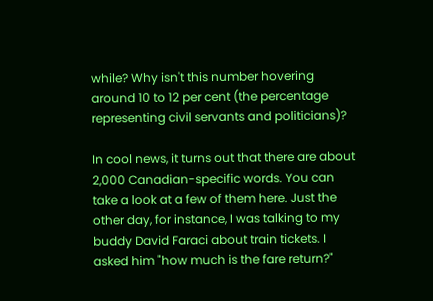while? Why isn't this number hovering around 10 to 12 per cent (the percentage representing civil servants and politicians)?

In cool news, it turns out that there are about 2,000 Canadian-specific words. You can take a look at a few of them here. Just the other day, for instance, I was talking to my buddy David Faraci about train tickets. I asked him "how much is the fare return?"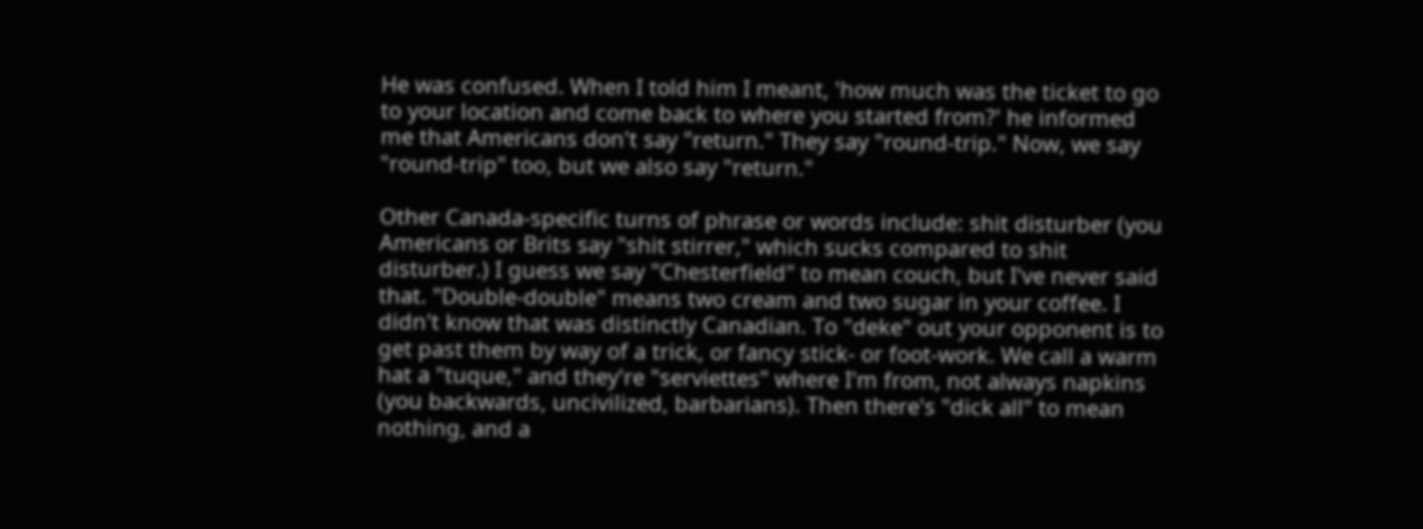He was confused. When I told him I meant, 'how much was the ticket to go to your location and come back to where you started from?' he informed me that Americans don't say "return." They say "round-trip." Now, we say "round-trip" too, but we also say "return."

Other Canada-specific turns of phrase or words include: shit disturber (you Americans or Brits say "shit stirrer," which sucks compared to shit disturber.) I guess we say "Chesterfield" to mean couch, but I've never said that. "Double-double" means two cream and two sugar in your coffee. I didn't know that was distinctly Canadian. To "deke" out your opponent is to get past them by way of a trick, or fancy stick- or foot-work. We call a warm hat a "tuque," and they're "serviettes" where I'm from, not always napkins (you backwards, uncivilized, barbarians). Then there's "dick all" to mean nothing, and a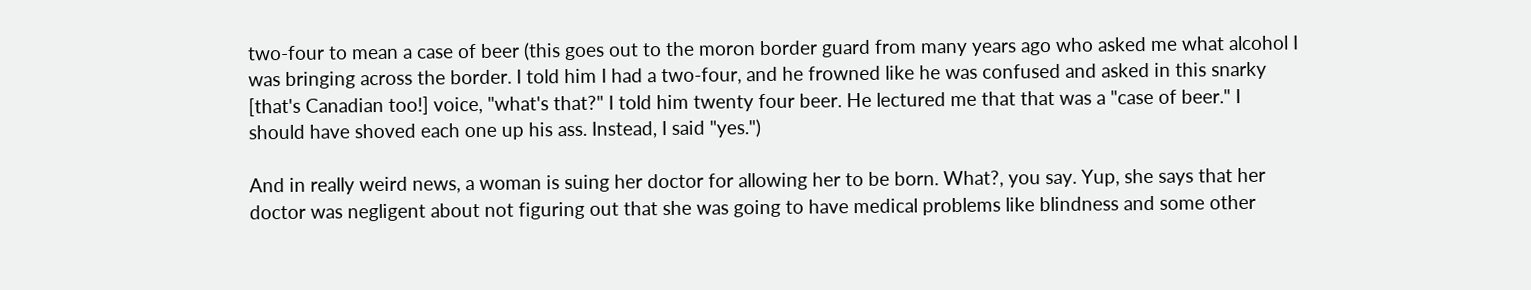two-four to mean a case of beer (this goes out to the moron border guard from many years ago who asked me what alcohol I was bringing across the border. I told him I had a two-four, and he frowned like he was confused and asked in this snarky [that's Canadian too!] voice, "what's that?" I told him twenty four beer. He lectured me that that was a "case of beer." I should have shoved each one up his ass. Instead, I said "yes.")

And in really weird news, a woman is suing her doctor for allowing her to be born. What?, you say. Yup, she says that her doctor was negligent about not figuring out that she was going to have medical problems like blindness and some other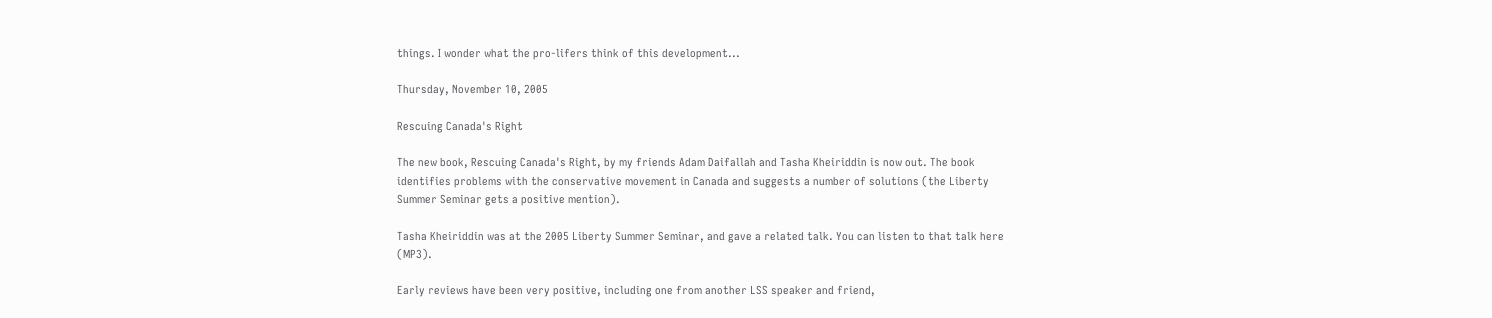things. I wonder what the pro-lifers think of this development...

Thursday, November 10, 2005

Rescuing Canada's Right

The new book, Rescuing Canada's Right, by my friends Adam Daifallah and Tasha Kheiriddin is now out. The book identifies problems with the conservative movement in Canada and suggests a number of solutions (the Liberty Summer Seminar gets a positive mention).

Tasha Kheiriddin was at the 2005 Liberty Summer Seminar, and gave a related talk. You can listen to that talk here (MP3).

Early reviews have been very positive, including one from another LSS speaker and friend,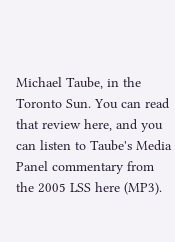Michael Taube, in the Toronto Sun. You can read that review here, and you can listen to Taube's Media Panel commentary from the 2005 LSS here (MP3).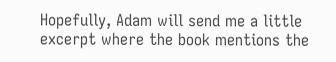Hopefully, Adam will send me a little excerpt where the book mentions the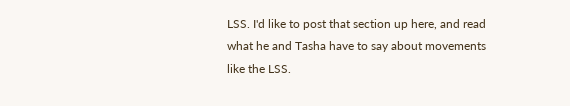LSS. I'd like to post that section up here, and read what he and Tasha have to say about movements like the LSS.